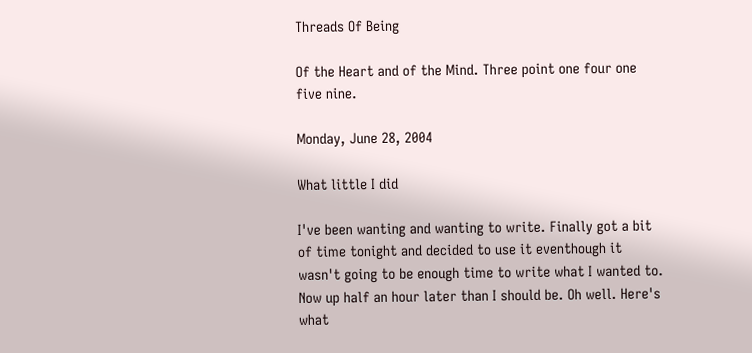Threads Of Being

Of the Heart and of the Mind. Three point one four one five nine.

Monday, June 28, 2004

What little I did

I've been wanting and wanting to write. Finally got a bit of time tonight and decided to use it eventhough it wasn't going to be enough time to write what I wanted to. Now up half an hour later than I should be. Oh well. Here's what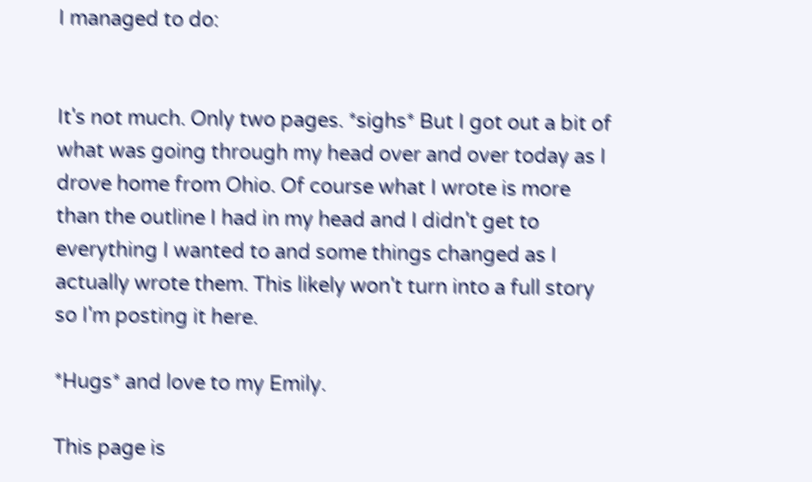I managed to do:


It's not much. Only two pages. *sighs* But I got out a bit of what was going through my head over and over today as I drove home from Ohio. Of course what I wrote is more than the outline I had in my head and I didn't get to everything I wanted to and some things changed as I actually wrote them. This likely won't turn into a full story so I'm posting it here.

*Hugs* and love to my Emily.

This page is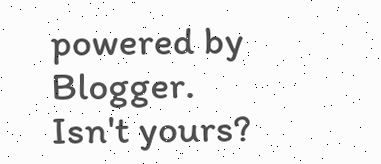powered by Blogger. Isn't yours?